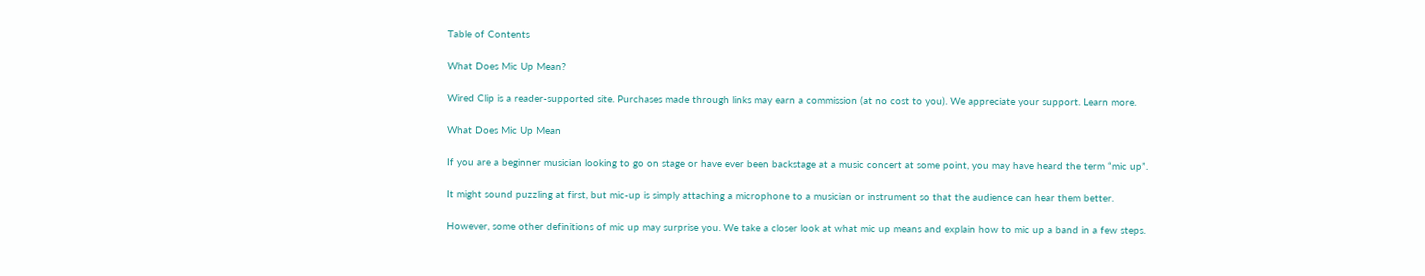Table of Contents

What Does Mic Up Mean?

Wired Clip is a reader-supported site. Purchases made through links may earn a commission (at no cost to you). We appreciate your support. Learn more.

What Does Mic Up Mean

If you are a beginner musician looking to go on stage or have ever been backstage at a music concert at some point, you may have heard the term “mic up”.

It might sound puzzling at first, but mic-up is simply attaching a microphone to a musician or instrument so that the audience can hear them better.

However, some other definitions of mic up may surprise you. We take a closer look at what mic up means and explain how to mic up a band in a few steps.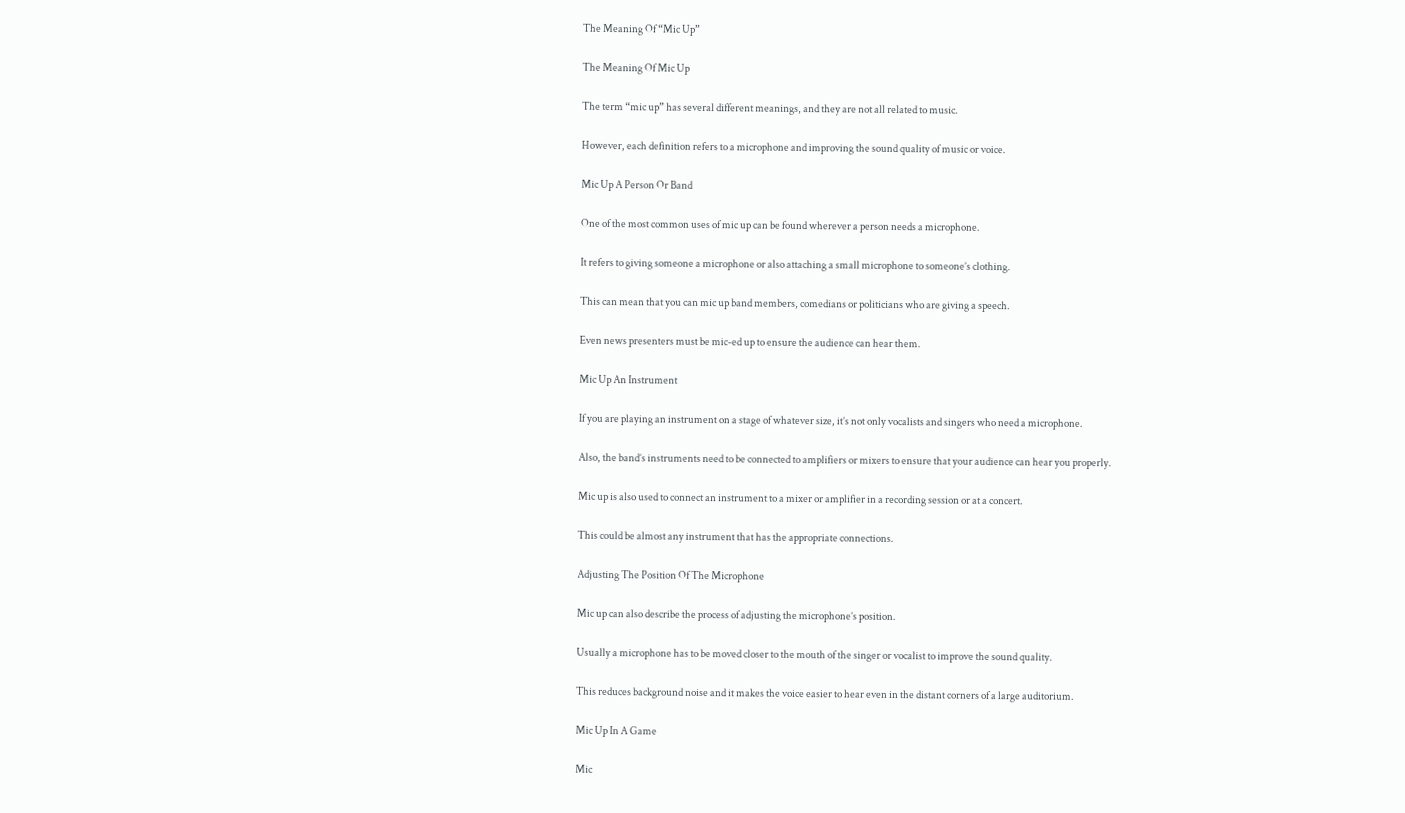The Meaning Of “Mic Up”

The Meaning Of Mic Up

The term “mic up” has several different meanings, and they are not all related to music.

However, each definition refers to a microphone and improving the sound quality of music or voice.

Mic Up A Person Or Band

One of the most common uses of mic up can be found wherever a person needs a microphone.

It refers to giving someone a microphone or also attaching a small microphone to someone’s clothing.

This can mean that you can mic up band members, comedians or politicians who are giving a speech.

Even news presenters must be mic-ed up to ensure the audience can hear them.

Mic Up An Instrument

If you are playing an instrument on a stage of whatever size, it’s not only vocalists and singers who need a microphone.

Also, the band’s instruments need to be connected to amplifiers or mixers to ensure that your audience can hear you properly.

Mic up is also used to connect an instrument to a mixer or amplifier in a recording session or at a concert.

This could be almost any instrument that has the appropriate connections.

Adjusting The Position Of The Microphone

Mic up can also describe the process of adjusting the microphone’s position.

Usually a microphone has to be moved closer to the mouth of the singer or vocalist to improve the sound quality.

This reduces background noise and it makes the voice easier to hear even in the distant corners of a large auditorium.

Mic Up In A Game

Mic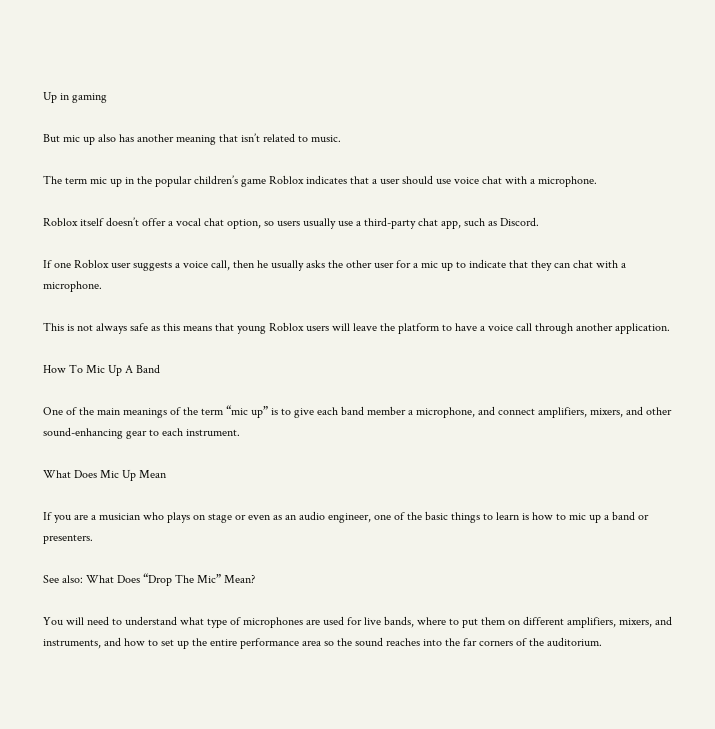Up in gaming

But mic up also has another meaning that isn’t related to music.

The term mic up in the popular children’s game Roblox indicates that a user should use voice chat with a microphone.

Roblox itself doesn’t offer a vocal chat option, so users usually use a third-party chat app, such as Discord.

If one Roblox user suggests a voice call, then he usually asks the other user for a mic up to indicate that they can chat with a microphone.

This is not always safe as this means that young Roblox users will leave the platform to have a voice call through another application.

How To Mic Up A Band

One of the main meanings of the term “mic up” is to give each band member a microphone, and connect amplifiers, mixers, and other sound-enhancing gear to each instrument.

What Does Mic Up Mean

If you are a musician who plays on stage or even as an audio engineer, one of the basic things to learn is how to mic up a band or presenters.

See also: What Does “Drop The Mic” Mean?

You will need to understand what type of microphones are used for live bands, where to put them on different amplifiers, mixers, and instruments, and how to set up the entire performance area so the sound reaches into the far corners of the auditorium.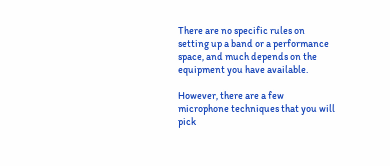There are no specific rules on setting up a band or a performance space, and much depends on the equipment you have available.

However, there are a few microphone techniques that you will pick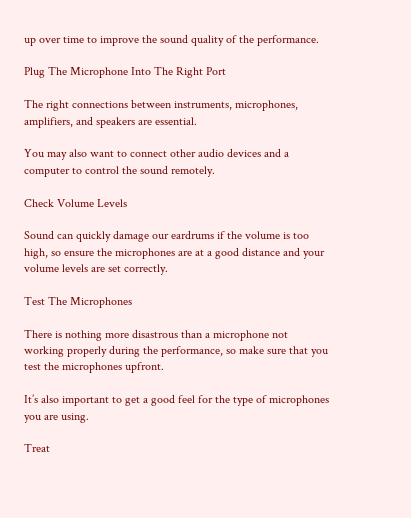up over time to improve the sound quality of the performance.

Plug The Microphone Into The Right Port

The right connections between instruments, microphones, amplifiers, and speakers are essential.

You may also want to connect other audio devices and a computer to control the sound remotely.

Check Volume Levels

Sound can quickly damage our eardrums if the volume is too high, so ensure the microphones are at a good distance and your volume levels are set correctly.

Test The Microphones

There is nothing more disastrous than a microphone not working properly during the performance, so make sure that you test the microphones upfront.

It’s also important to get a good feel for the type of microphones you are using.

Treat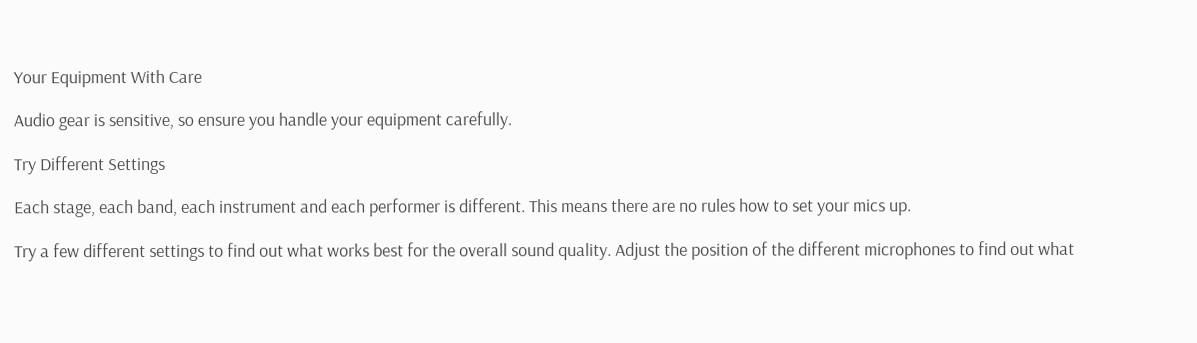Your Equipment With Care

Audio gear is sensitive, so ensure you handle your equipment carefully.

Try Different Settings

Each stage, each band, each instrument and each performer is different. This means there are no rules how to set your mics up.

Try a few different settings to find out what works best for the overall sound quality. Adjust the position of the different microphones to find out what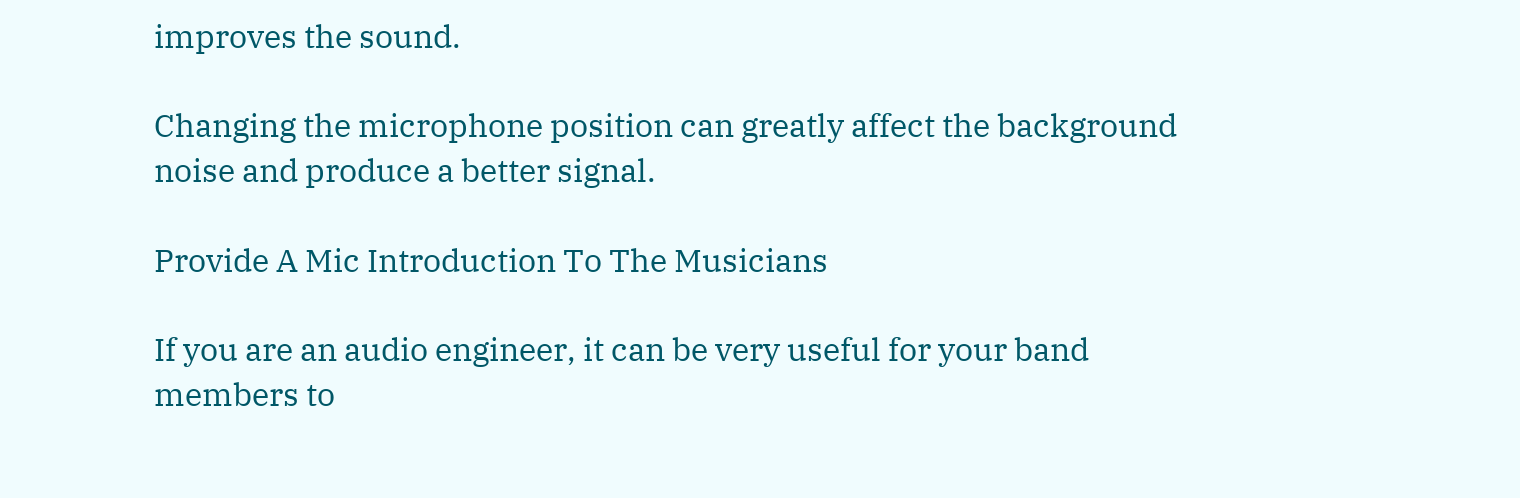improves the sound.

Changing the microphone position can greatly affect the background noise and produce a better signal.

Provide A Mic Introduction To The Musicians

If you are an audio engineer, it can be very useful for your band members to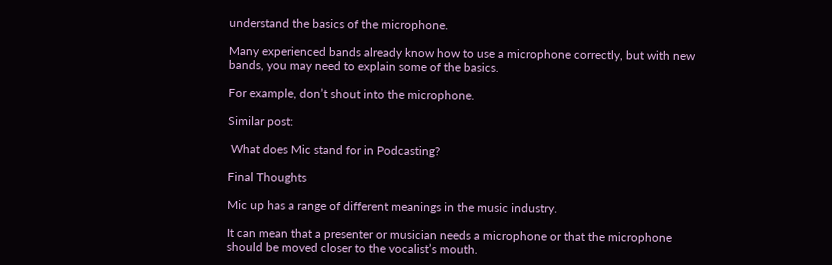understand the basics of the microphone.

Many experienced bands already know how to use a microphone correctly, but with new bands, you may need to explain some of the basics.

For example, don’t shout into the microphone.

Similar post:

 What does Mic stand for in Podcasting?

Final Thoughts

Mic up has a range of different meanings in the music industry.

It can mean that a presenter or musician needs a microphone or that the microphone should be moved closer to the vocalist’s mouth.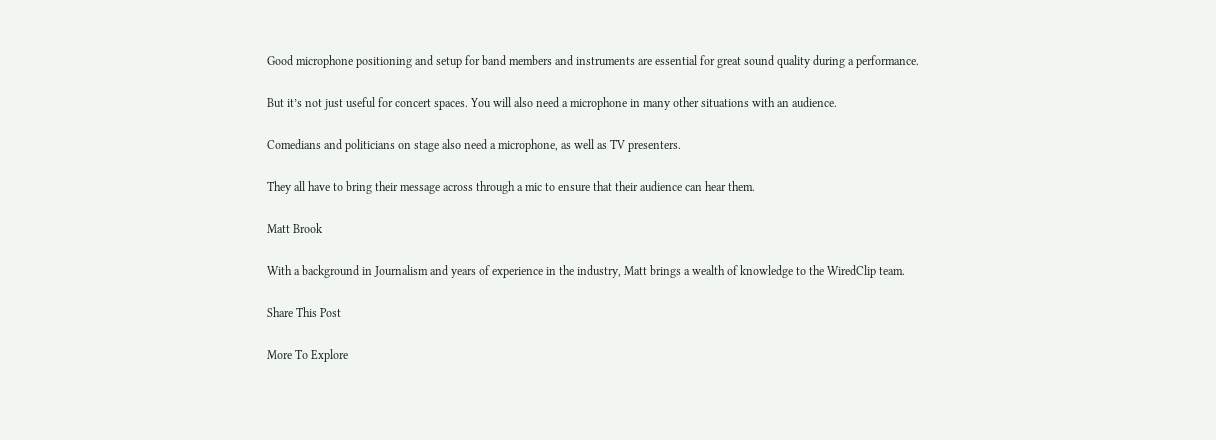Good microphone positioning and setup for band members and instruments are essential for great sound quality during a performance.

But it’s not just useful for concert spaces. You will also need a microphone in many other situations with an audience.

Comedians and politicians on stage also need a microphone, as well as TV presenters.

They all have to bring their message across through a mic to ensure that their audience can hear them.

Matt Brook

With a background in Journalism and years of experience in the industry, Matt brings a wealth of knowledge to the WiredClip team.

Share This Post

More To Explore